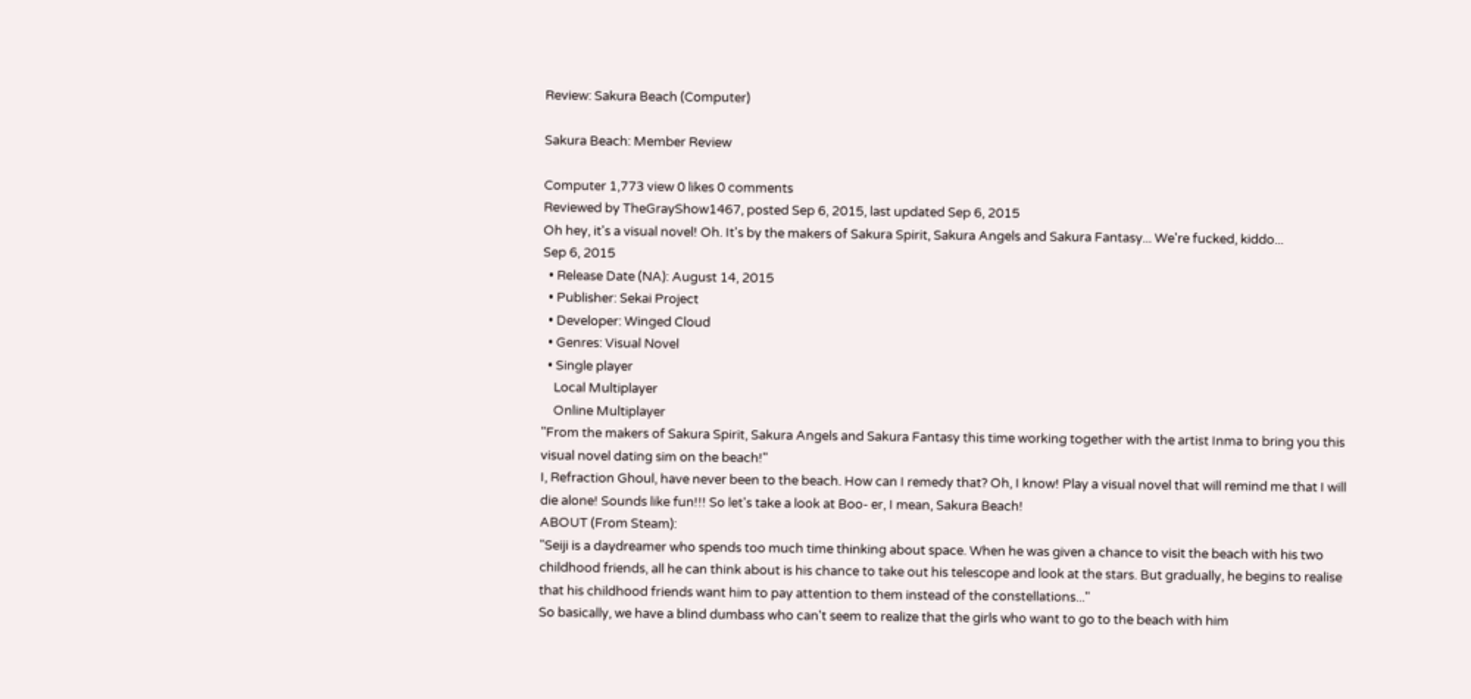Review: Sakura Beach (Computer)

Sakura Beach: Member Review

Computer 1,773 view 0 likes 0 comments
Reviewed by TheGrayShow1467, posted Sep 6, 2015, last updated Sep 6, 2015
Oh hey, it's a visual novel! Oh. It's by the makers of Sakura Spirit, Sakura Angels and Sakura Fantasy... We're fucked, kiddo...
Sep 6, 2015
  • Release Date (NA): August 14, 2015
  • Publisher: Sekai Project
  • Developer: Winged Cloud
  • Genres: Visual Novel
  • Single player
    Local Multiplayer
    Online Multiplayer
"From the makers of Sakura Spirit, Sakura Angels and Sakura Fantasy this time working together with the artist Inma to bring you this visual novel dating sim on the beach!"
I, Refraction Ghoul, have never been to the beach. How can I remedy that? Oh, I know! Play a visual novel that will remind me that I will die alone! Sounds like fun!!! So let's take a look at Boo- er, I mean, Sakura Beach!
ABOUT (From Steam):
"Seiji is a daydreamer who spends too much time thinking about space. When he was given a chance to visit the beach with his two childhood friends, all he can think about is his chance to take out his telescope and look at the stars. But gradually, he begins to realise that his childhood friends want him to pay attention to them instead of the constellations..."
So basically, we have a blind dumbass who can't seem to realize that the girls who want to go to the beach with him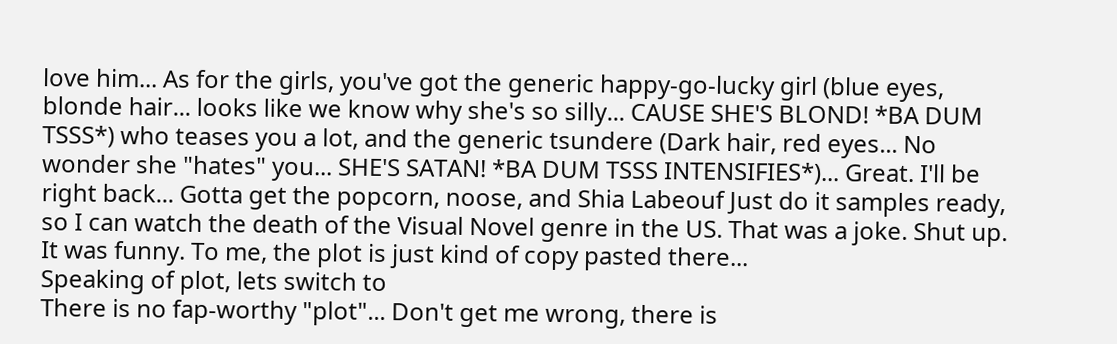love him... As for the girls, you've got the generic happy-go-lucky girl (blue eyes, blonde hair... looks like we know why she's so silly... CAUSE SHE'S BLOND! *BA DUM TSSS*) who teases you a lot, and the generic tsundere (Dark hair, red eyes... No wonder she "hates" you... SHE'S SATAN! *BA DUM TSSS INTENSIFIES*)... Great. I'll be right back... Gotta get the popcorn, noose, and Shia Labeouf Just do it samples ready, so I can watch the death of the Visual Novel genre in the US. That was a joke. Shut up. It was funny. To me, the plot is just kind of copy pasted there...
Speaking of plot, lets switch to
There is no fap-worthy "plot"... Don't get me wrong, there is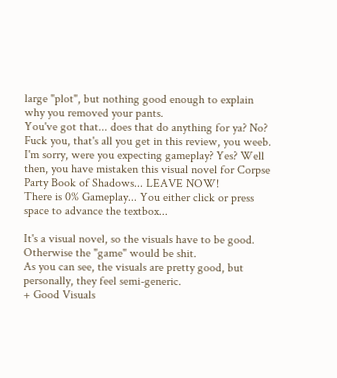large "plot", but nothing good enough to explain why you removed your pants.
You've got that... does that do anything for ya? No? Fuck you, that's all you get in this review, you weeb.
I'm sorry, were you expecting gameplay? Yes? Well then, you have mistaken this visual novel for Corpse Party Book of Shadows... LEAVE NOW!
There is 0% Gameplay... You either click or press space to advance the textbox...

It's a visual novel, so the visuals have to be good. Otherwise the "game" would be shit.
As you can see, the visuals are pretty good, but personally, they feel semi-generic.
+ Good Visuals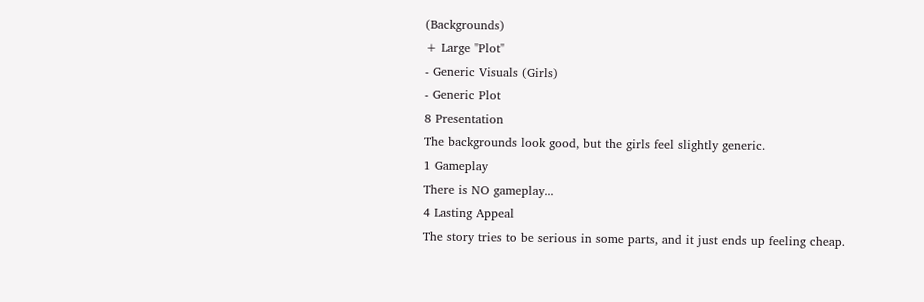(Backgrounds)
+ Large "Plot"
- Generic Visuals (Girls)
- Generic Plot
8 Presentation
The backgrounds look good, but the girls feel slightly generic.
1 Gameplay
There is NO gameplay...
4 Lasting Appeal
The story tries to be serious in some parts, and it just ends up feeling cheap.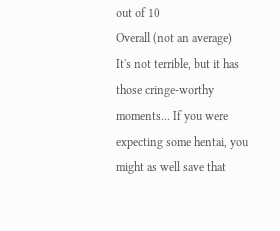out of 10
Overall (not an average)
It's not terrible, but it has those cringe-worthy moments... If you were expecting some hentai, you might as well save that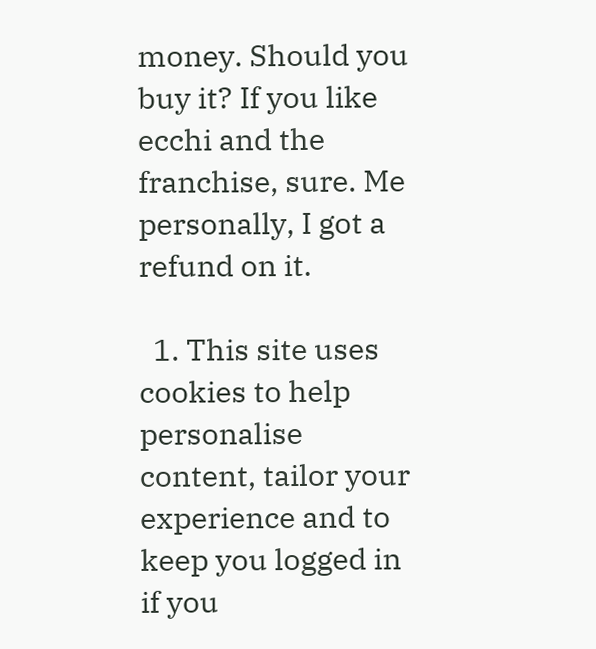money. Should you buy it? If you like ecchi and the franchise, sure. Me personally, I got a refund on it.

  1. This site uses cookies to help personalise content, tailor your experience and to keep you logged in if you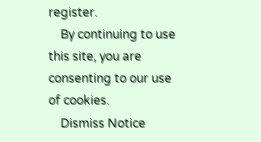register.
    By continuing to use this site, you are consenting to our use of cookies.
    Dismiss Notice